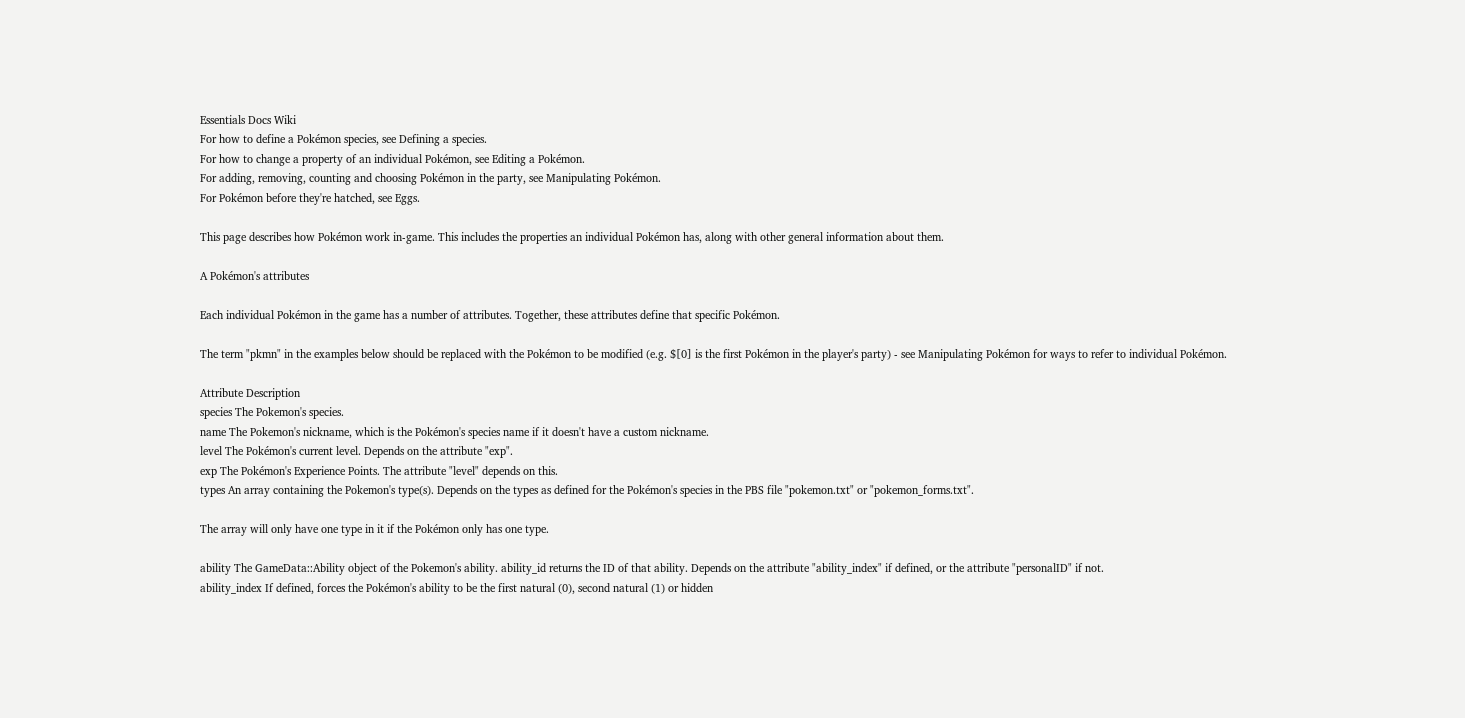Essentials Docs Wiki
For how to define a Pokémon species, see Defining a species.
For how to change a property of an individual Pokémon, see Editing a Pokémon.
For adding, removing, counting and choosing Pokémon in the party, see Manipulating Pokémon.
For Pokémon before they're hatched, see Eggs.

This page describes how Pokémon work in-game. This includes the properties an individual Pokémon has, along with other general information about them.

A Pokémon's attributes

Each individual Pokémon in the game has a number of attributes. Together, these attributes define that specific Pokémon.

The term "pkmn" in the examples below should be replaced with the Pokémon to be modified (e.g. $[0] is the first Pokémon in the player's party) - see Manipulating Pokémon for ways to refer to individual Pokémon.

Attribute Description
species The Pokemon's species.
name The Pokemon's nickname, which is the Pokémon's species name if it doesn't have a custom nickname.
level The Pokémon's current level. Depends on the attribute "exp".
exp The Pokémon's Experience Points. The attribute "level" depends on this.
types An array containing the Pokemon's type(s). Depends on the types as defined for the Pokémon's species in the PBS file "pokemon.txt" or "pokemon_forms.txt".

The array will only have one type in it if the Pokémon only has one type.

ability The GameData::Ability object of the Pokemon's ability. ability_id returns the ID of that ability. Depends on the attribute "ability_index" if defined, or the attribute "personalID" if not.
ability_index If defined, forces the Pokémon's ability to be the first natural (0), second natural (1) or hidden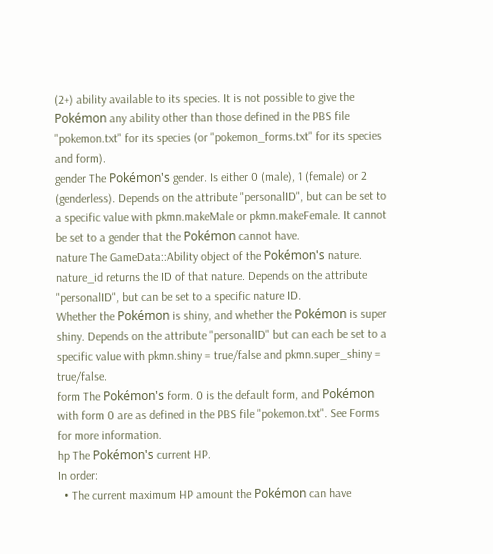(2+) ability available to its species. It is not possible to give the Pokémon any ability other than those defined in the PBS file "pokemon.txt" for its species (or "pokemon_forms.txt" for its species and form).
gender The Pokémon's gender. Is either 0 (male), 1 (female) or 2 (genderless). Depends on the attribute "personalID", but can be set to a specific value with pkmn.makeMale or pkmn.makeFemale. It cannot be set to a gender that the Pokémon cannot have.
nature The GameData::Ability object of the Pokémon's nature. nature_id returns the ID of that nature. Depends on the attribute "personalID", but can be set to a specific nature ID.
Whether the Pokémon is shiny, and whether the Pokémon is super shiny. Depends on the attribute "personalID" but can each be set to a specific value with pkmn.shiny = true/false and pkmn.super_shiny = true/false.
form The Pokémon's form. 0 is the default form, and Pokémon with form 0 are as defined in the PBS file "pokemon.txt". See Forms for more information.
hp The Pokémon's current HP.
In order:
  • The current maximum HP amount the Pokémon can have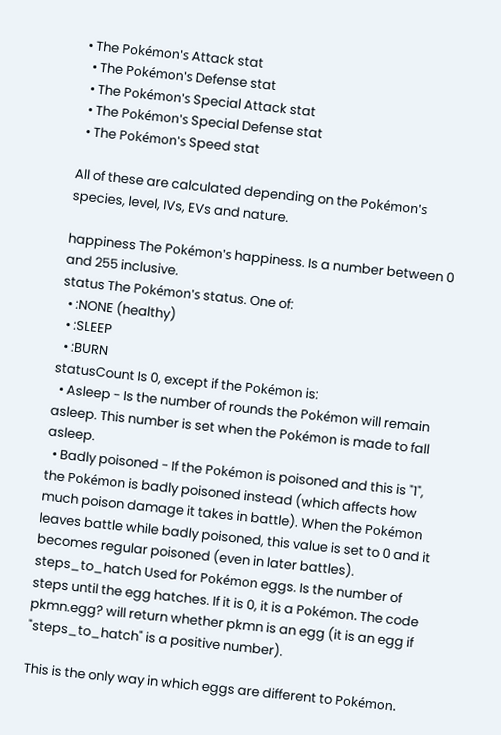• The Pokémon's Attack stat
  • The Pokémon's Defense stat
  • The Pokémon's Special Attack stat
  • The Pokémon's Special Defense stat
  • The Pokémon's Speed stat

All of these are calculated depending on the Pokémon's species, level, IVs, EVs and nature.

happiness The Pokémon's happiness. Is a number between 0 and 255 inclusive.
status The Pokémon's status. One of:
  • :NONE (healthy)
  • :SLEEP
  • :BURN
statusCount Is 0, except if the Pokémon is:
  • Asleep - Is the number of rounds the Pokémon will remain asleep. This number is set when the Pokémon is made to fall asleep.
  • Badly poisoned - If the Pokémon is poisoned and this is "1", the Pokémon is badly poisoned instead (which affects how much poison damage it takes in battle). When the Pokémon leaves battle while badly poisoned, this value is set to 0 and it becomes regular poisoned (even in later battles).
steps_to_hatch Used for Pokémon eggs. Is the number of steps until the egg hatches. If it is 0, it is a Pokémon. The code pkmn.egg? will return whether pkmn is an egg (it is an egg if "steps_to_hatch" is a positive number).

This is the only way in which eggs are different to Pokémon.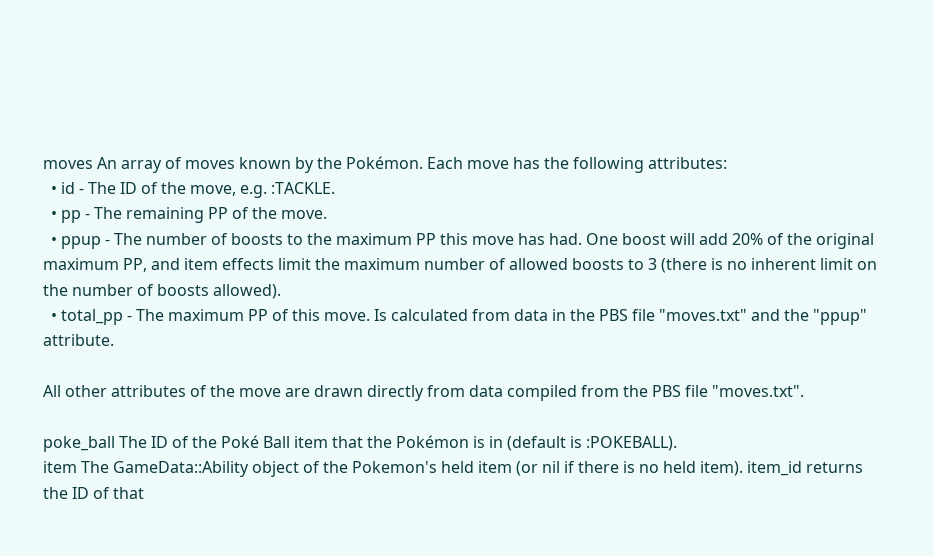moves An array of moves known by the Pokémon. Each move has the following attributes:
  • id - The ID of the move, e.g. :TACKLE.
  • pp - The remaining PP of the move.
  • ppup - The number of boosts to the maximum PP this move has had. One boost will add 20% of the original maximum PP, and item effects limit the maximum number of allowed boosts to 3 (there is no inherent limit on the number of boosts allowed).
  • total_pp - The maximum PP of this move. Is calculated from data in the PBS file "moves.txt" and the "ppup" attribute.

All other attributes of the move are drawn directly from data compiled from the PBS file "moves.txt".

poke_ball The ID of the Poké Ball item that the Pokémon is in (default is :POKEBALL).
item The GameData::Ability object of the Pokemon's held item (or nil if there is no held item). item_id returns the ID of that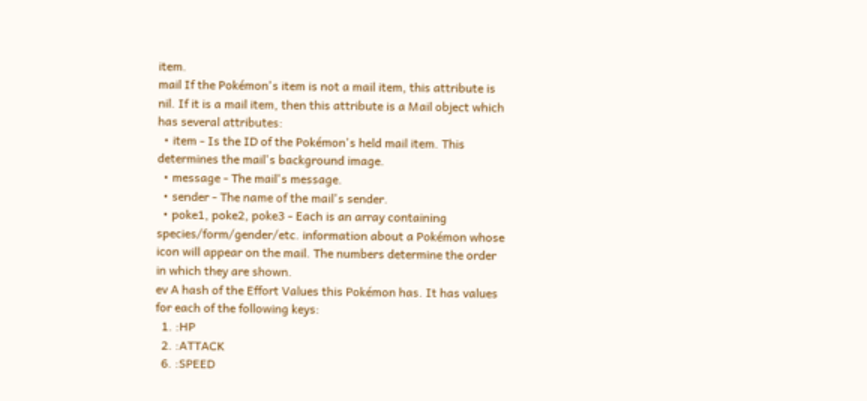item.
mail If the Pokémon's item is not a mail item, this attribute is nil. If it is a mail item, then this attribute is a Mail object which has several attributes:
  • item - Is the ID of the Pokémon's held mail item. This determines the mail's background image.
  • message - The mail's message.
  • sender - The name of the mail's sender.
  • poke1, poke2, poke3 - Each is an array containing species/form/gender/etc. information about a Pokémon whose icon will appear on the mail. The numbers determine the order in which they are shown.
ev A hash of the Effort Values this Pokémon has. It has values for each of the following keys:
  1. :HP
  2. :ATTACK
  6. :SPEED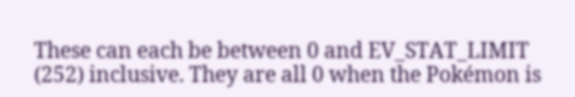These can each be between 0 and EV_STAT_LIMIT (252) inclusive. They are all 0 when the Pokémon is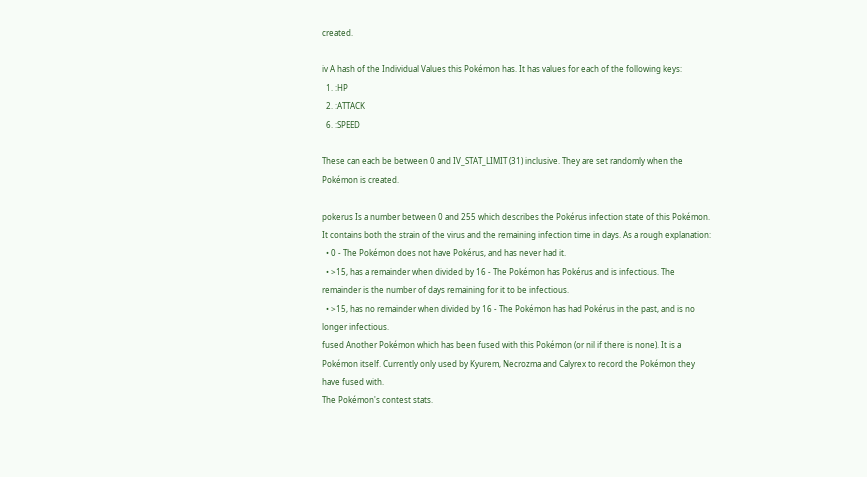created.

iv A hash of the Individual Values this Pokémon has. It has values for each of the following keys:
  1. :HP
  2. :ATTACK
  6. :SPEED

These can each be between 0 and IV_STAT_LIMIT (31) inclusive. They are set randomly when the Pokémon is created.

pokerus Is a number between 0 and 255 which describes the Pokérus infection state of this Pokémon. It contains both the strain of the virus and the remaining infection time in days. As a rough explanation:
  • 0 - The Pokémon does not have Pokérus, and has never had it.
  • >15, has a remainder when divided by 16 - The Pokémon has Pokérus and is infectious. The remainder is the number of days remaining for it to be infectious.
  • >15, has no remainder when divided by 16 - The Pokémon has had Pokérus in the past, and is no longer infectious.
fused Another Pokémon which has been fused with this Pokémon (or nil if there is none). It is a Pokémon itself. Currently only used by Kyurem, Necrozma and Calyrex to record the Pokémon they have fused with.
The Pokémon's contest stats.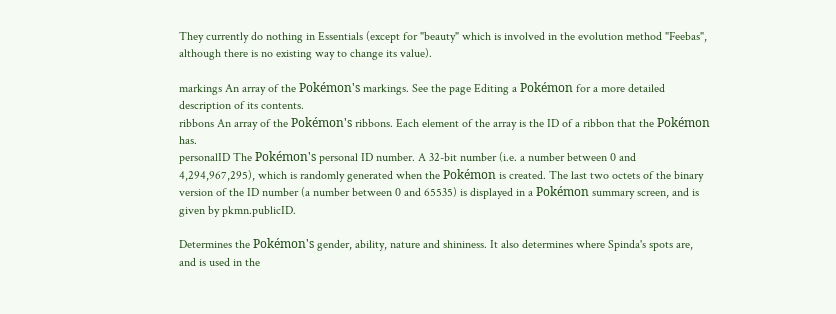They currently do nothing in Essentials (except for "beauty" which is involved in the evolution method "Feebas", although there is no existing way to change its value).

markings An array of the Pokémon's markings. See the page Editing a Pokémon for a more detailed description of its contents.
ribbons An array of the Pokémon's ribbons. Each element of the array is the ID of a ribbon that the Pokémon has.
personalID The Pokémon's personal ID number. A 32-bit number (i.e. a number between 0 and 4,294,967,295), which is randomly generated when the Pokémon is created. The last two octets of the binary version of the ID number (a number between 0 and 65535) is displayed in a Pokémon summary screen, and is given by pkmn.publicID.

Determines the Pokémon's gender, ability, nature and shininess. It also determines where Spinda's spots are, and is used in the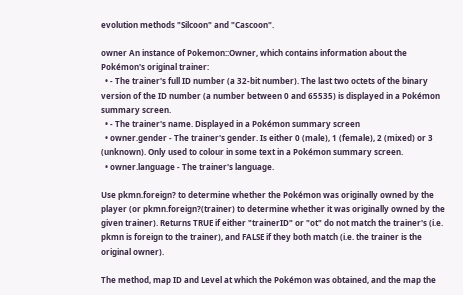evolution methods "Silcoon" and "Cascoon".

owner An instance of Pokemon::Owner, which contains information about the Pokémon's original trainer:
  • - The trainer's full ID number (a 32-bit number). The last two octets of the binary version of the ID number (a number between 0 and 65535) is displayed in a Pokémon summary screen.
  • - The trainer's name. Displayed in a Pokémon summary screen
  • owner.gender - The trainer's gender. Is either 0 (male), 1 (female), 2 (mixed) or 3 (unknown). Only used to colour in some text in a Pokémon summary screen.
  • owner.language - The trainer's language.

Use pkmn.foreign? to determine whether the Pokémon was originally owned by the player (or pkmn.foreign?(trainer) to determine whether it was originally owned by the given trainer). Returns TRUE if either "trainerID" or "ot" do not match the trainer's (i.e. pkmn is foreign to the trainer), and FALSE if they both match (i.e. the trainer is the original owner).

The method, map ID and Level at which the Pokémon was obtained, and the map the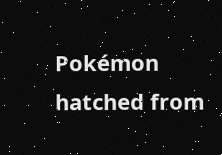Pokémon hatched from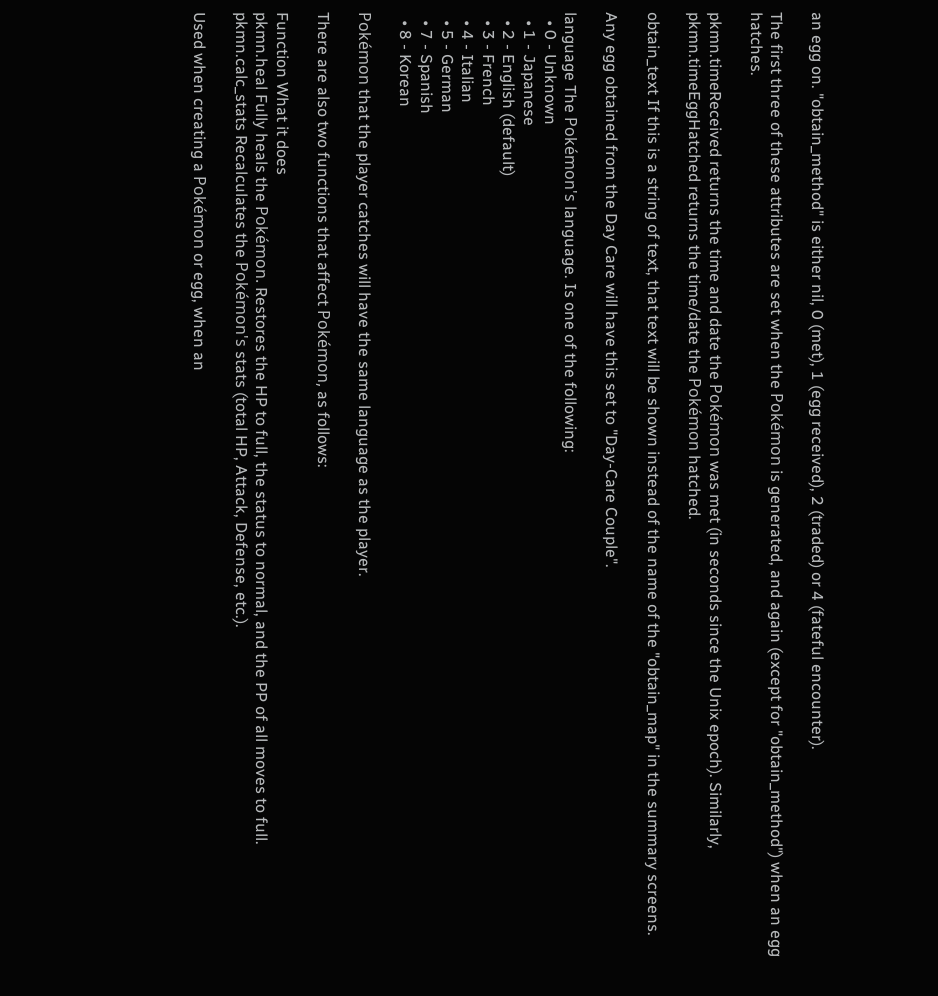an egg on. "obtain_method" is either nil, 0 (met), 1 (egg received), 2 (traded) or 4 (fateful encounter).

The first three of these attributes are set when the Pokémon is generated, and again (except for "obtain_method") when an egg hatches.

pkmn.timeReceived returns the time and date the Pokémon was met (in seconds since the Unix epoch). Similarly, pkmn.timeEggHatched returns the time/date the Pokémon hatched.

obtain_text If this is a string of text, that text will be shown instead of the name of the "obtain_map" in the summary screens.

Any egg obtained from the Day Care will have this set to "Day-Care Couple".

language The Pokémon's language. Is one of the following:
  • 0 - Unknown
  • 1 - Japanese
  • 2 - English (default)
  • 3 - French
  • 4 - Italian
  • 5 - German
  • 7 - Spanish
  • 8 - Korean

Pokémon that the player catches will have the same language as the player.

There are also two functions that affect Pokémon, as follows:

Function What it does
pkmn.heal Fully heals the Pokémon. Restores the HP to full, the status to normal, and the PP of all moves to full.
pkmn.calc_stats Recalculates the Pokémon's stats (total HP, Attack, Defense, etc.).

Used when creating a Pokémon or egg, when an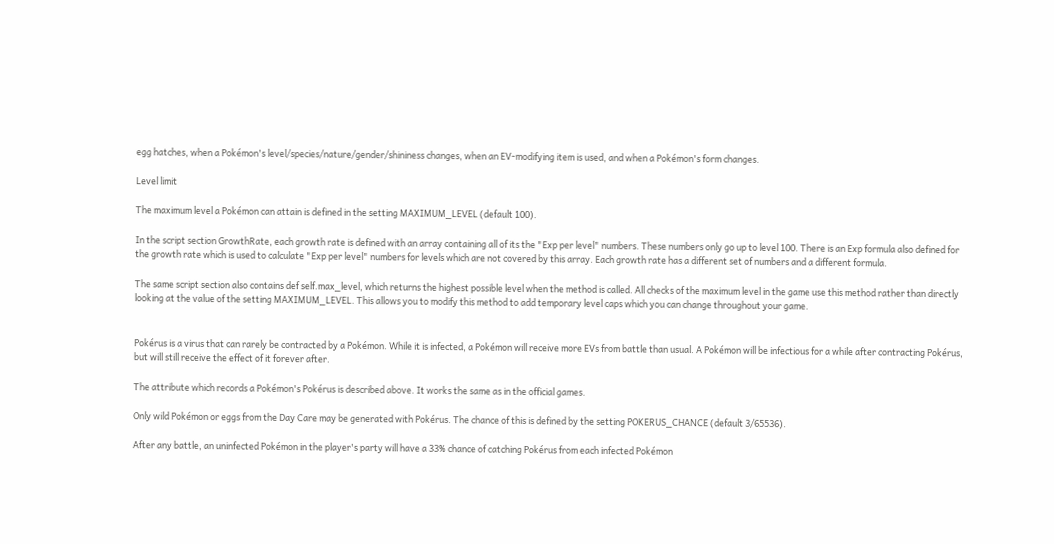egg hatches, when a Pokémon's level/species/nature/gender/shininess changes, when an EV-modifying item is used, and when a Pokémon's form changes.

Level limit

The maximum level a Pokémon can attain is defined in the setting MAXIMUM_LEVEL (default 100).

In the script section GrowthRate, each growth rate is defined with an array containing all of its the "Exp per level" numbers. These numbers only go up to level 100. There is an Exp formula also defined for the growth rate which is used to calculate "Exp per level" numbers for levels which are not covered by this array. Each growth rate has a different set of numbers and a different formula.

The same script section also contains def self.max_level, which returns the highest possible level when the method is called. All checks of the maximum level in the game use this method rather than directly looking at the value of the setting MAXIMUM_LEVEL. This allows you to modify this method to add temporary level caps which you can change throughout your game.


Pokérus is a virus that can rarely be contracted by a Pokémon. While it is infected, a Pokémon will receive more EVs from battle than usual. A Pokémon will be infectious for a while after contracting Pokérus, but will still receive the effect of it forever after.

The attribute which records a Pokémon's Pokérus is described above. It works the same as in the official games.

Only wild Pokémon or eggs from the Day Care may be generated with Pokérus. The chance of this is defined by the setting POKERUS_CHANCE (default 3/65536).

After any battle, an uninfected Pokémon in the player's party will have a 33% chance of catching Pokérus from each infected Pokémon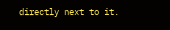directly next to it.